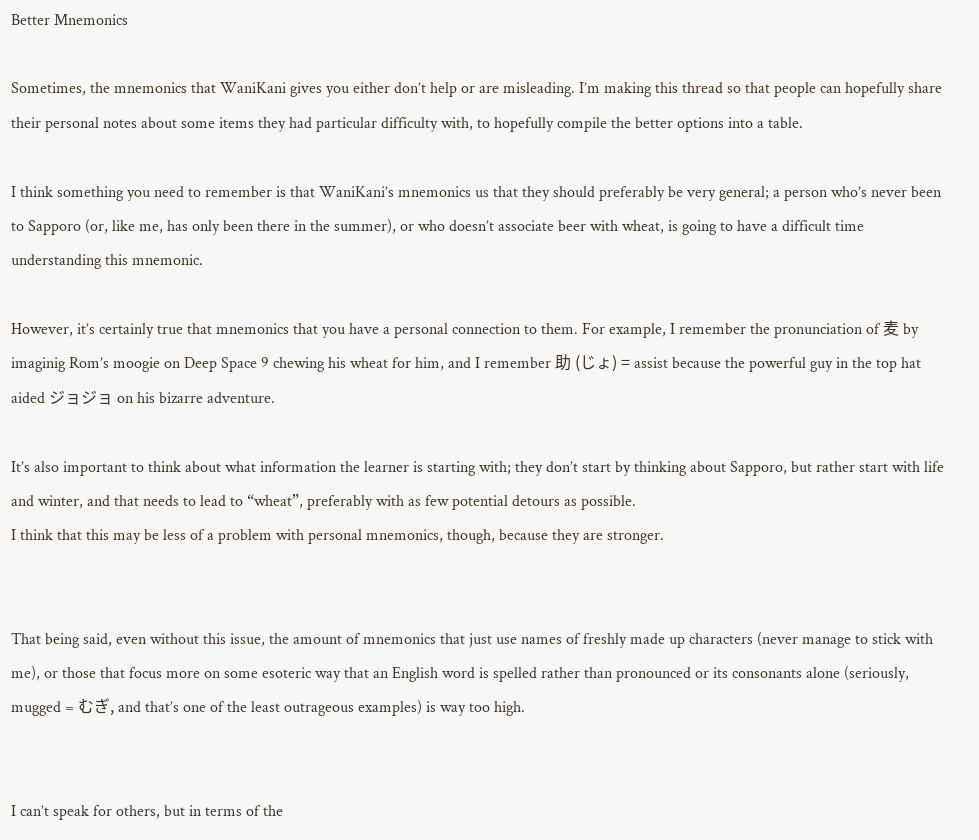Better Mnemonics

Sometimes, the mnemonics that WaniKani gives you either don’t help or are misleading. I’m making this thread so that people can hopefully share their personal notes about some items they had particular difficulty with, to hopefully compile the better options into a table.

I think something you need to remember is that WaniKani’s mnemonics us that they should preferably be very general; a person who’s never been to Sapporo (or, like me, has only been there in the summer), or who doesn’t associate beer with wheat, is going to have a difficult time understanding this mnemonic.

However, it’s certainly true that mnemonics that you have a personal connection to them. For example, I remember the pronunciation of 麦 by imaginig Rom’s moogie on Deep Space 9 chewing his wheat for him, and I remember 助 (じょ) = assist because the powerful guy in the top hat aided ジョジョ on his bizarre adventure.

It’s also important to think about what information the learner is starting with; they don’t start by thinking about Sapporo, but rather start with life and winter, and that needs to lead to “wheat”, preferably with as few potential detours as possible.
I think that this may be less of a problem with personal mnemonics, though, because they are stronger.


That being said, even without this issue, the amount of mnemonics that just use names of freshly made up characters (never manage to stick with me), or those that focus more on some esoteric way that an English word is spelled rather than pronounced or its consonants alone (seriously, mugged = むぎ, and that’s one of the least outrageous examples) is way too high.


I can’t speak for others, but in terms of the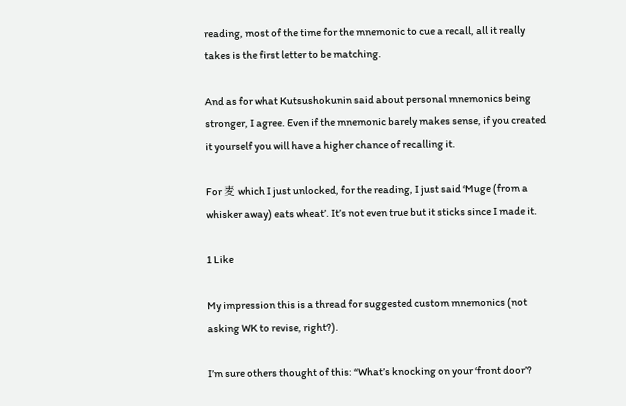reading, most of the time for the mnemonic to cue a recall, all it really takes is the first letter to be matching.

And as for what Kutsushokunin said about personal mnemonics being stronger, I agree. Even if the mnemonic barely makes sense, if you created it yourself you will have a higher chance of recalling it.

For 麦 which I just unlocked, for the reading, I just said ‘Muge (from a whisker away) eats wheat’. It’s not even true but it sticks since I made it.

1 Like

My impression this is a thread for suggested custom mnemonics (not asking WK to revise, right?).

I’m sure others thought of this: “What’s knocking on your ‘front door’?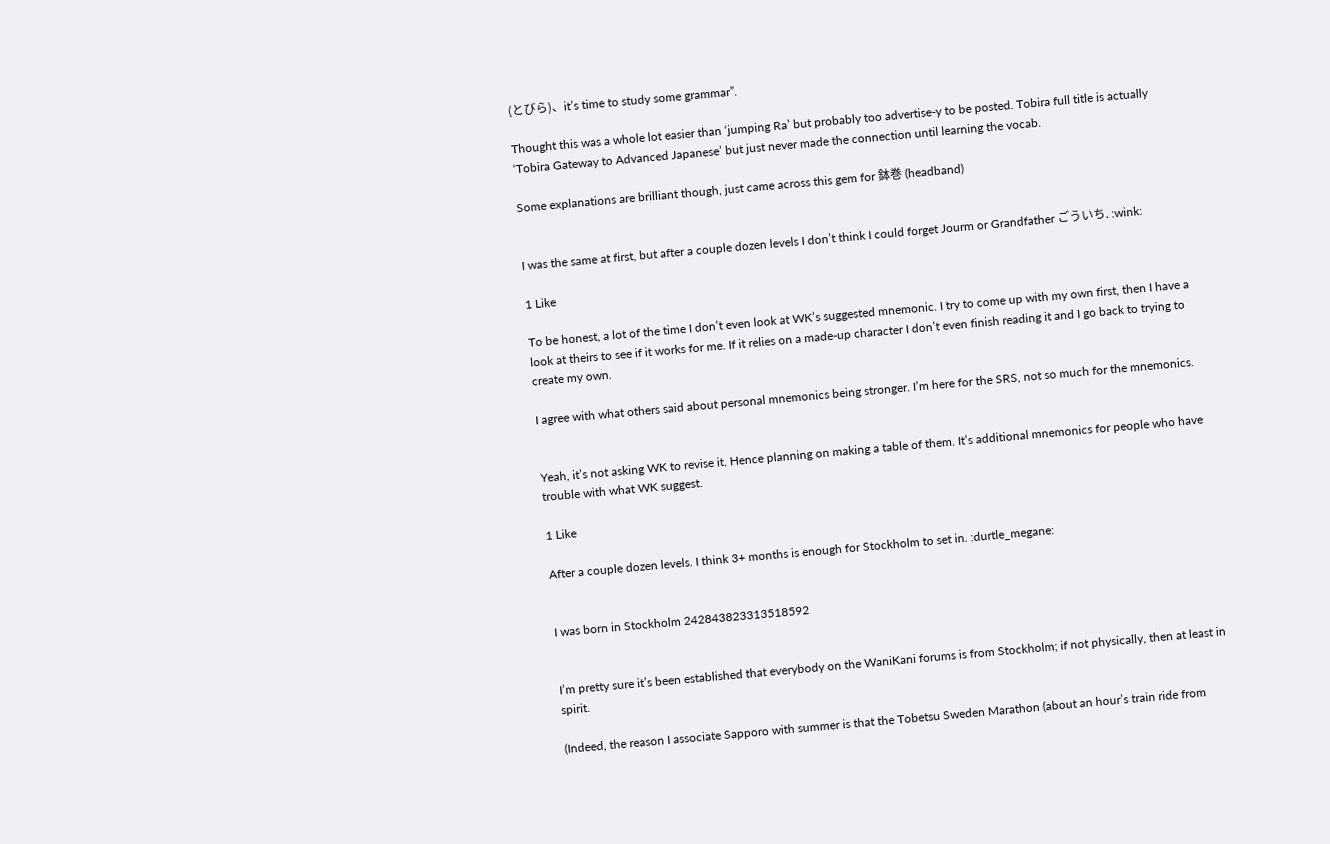(とびら)、it’s time to study some grammar”.

Thought this was a whole lot easier than ‘jumping Ra’ but probably too advertise-y to be posted. Tobira full title is actually ‘Tobira Gateway to Advanced Japanese’ but just never made the connection until learning the vocab.

Some explanations are brilliant though, just came across this gem for 鉢巻 (headband)


I was the same at first, but after a couple dozen levels I don’t think I could forget Jourm or Grandfather ごういち. :wink:

1 Like

To be honest, a lot of the time I don’t even look at WK’s suggested mnemonic. I try to come up with my own first, then I have a look at theirs to see if it works for me. If it relies on a made-up character I don’t even finish reading it and I go back to trying to create my own.

I agree with what others said about personal mnemonics being stronger. I’m here for the SRS, not so much for the mnemonics.


Yeah, it’s not asking WK to revise it. Hence planning on making a table of them. It’s additional mnemonics for people who have trouble with what WK suggest.

1 Like

After a couple dozen levels. I think 3+ months is enough for Stockholm to set in. :durtle_megane:


I was born in Stockholm 242843823313518592


I’m pretty sure it’s been established that everybody on the WaniKani forums is from Stockholm; if not physically, then at least in spirit.

(Indeed, the reason I associate Sapporo with summer is that the Tobetsu Sweden Marathon (about an hour’s train ride from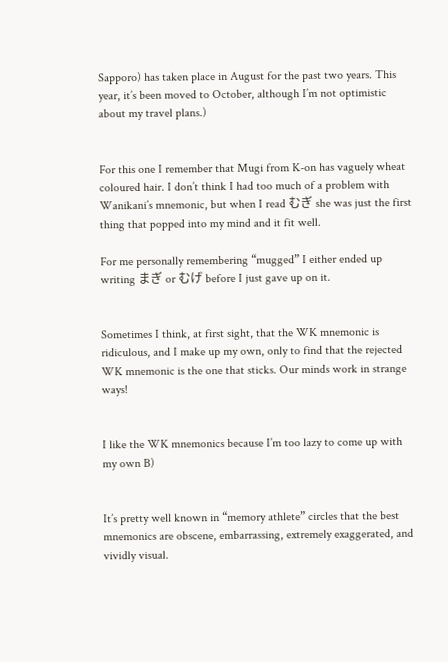Sapporo) has taken place in August for the past two years. This year, it’s been moved to October, although I’m not optimistic about my travel plans.)


For this one I remember that Mugi from K-on has vaguely wheat coloured hair. I don’t think I had too much of a problem with Wanikani’s mnemonic, but when I read むぎ she was just the first thing that popped into my mind and it fit well.

For me personally remembering “mugged” I either ended up writing まぎ or むげ before I just gave up on it.


Sometimes I think, at first sight, that the WK mnemonic is ridiculous, and I make up my own, only to find that the rejected WK mnemonic is the one that sticks. Our minds work in strange ways!


I like the WK mnemonics because I’m too lazy to come up with my own B)


It’s pretty well known in “memory athlete” circles that the best mnemonics are obscene, embarrassing, extremely exaggerated, and vividly visual.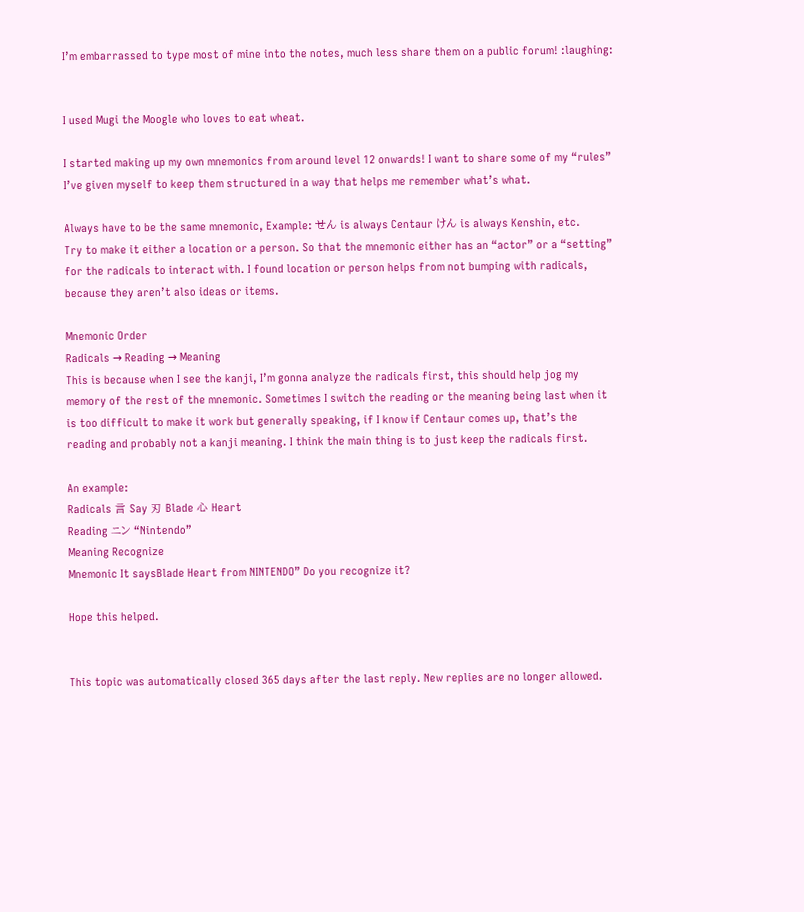I’m embarrassed to type most of mine into the notes, much less share them on a public forum! :laughing:


I used Mugi the Moogle who loves to eat wheat.

I started making up my own mnemonics from around level 12 onwards! I want to share some of my “rules” I’ve given myself to keep them structured in a way that helps me remember what’s what.

Always have to be the same mnemonic, Example: せん is always Centaur けん is always Kenshin, etc.
Try to make it either a location or a person. So that the mnemonic either has an “actor” or a “setting” for the radicals to interact with. I found location or person helps from not bumping with radicals, because they aren’t also ideas or items.

Mnemonic Order
Radicals → Reading → Meaning
This is because when I see the kanji, I’m gonna analyze the radicals first, this should help jog my memory of the rest of the mnemonic. Sometimes I switch the reading or the meaning being last when it is too difficult to make it work but generally speaking, if I know if Centaur comes up, that’s the reading and probably not a kanji meaning. I think the main thing is to just keep the radicals first.

An example:
Radicals 言 Say 刃 Blade 心 Heart
Reading ニン “Nintendo”
Meaning Recognize
Mnemonic It saysBlade Heart from NINTENDO” Do you recognize it?

Hope this helped.


This topic was automatically closed 365 days after the last reply. New replies are no longer allowed.